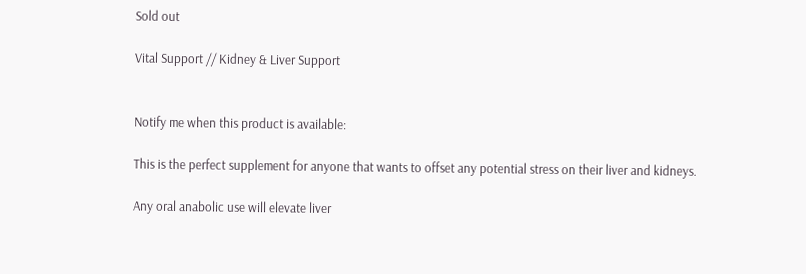Sold out

Vital Support // Kidney & Liver Support


Notify me when this product is available:

This is the perfect supplement for anyone that wants to offset any potential stress on their liver and kidneys.

Any oral anabolic use will elevate liver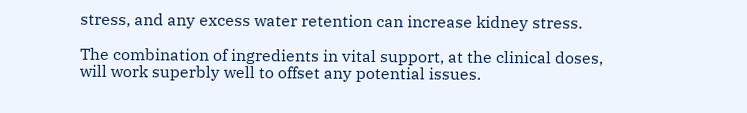stress, and any excess water retention can increase kidney stress.

The combination of ingredients in vital support, at the clinical doses, will work superbly well to offset any potential issues.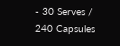- 30 Serves / 240 Capsules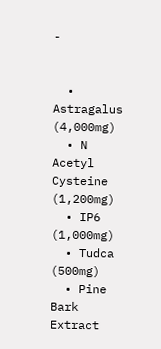-


  • Astragalus (4,000mg)
  • N Acetyl Cysteine (1,200mg)
  • IP6 (1,000mg)
  • Tudca (500mg)
  • Pine Bark Extract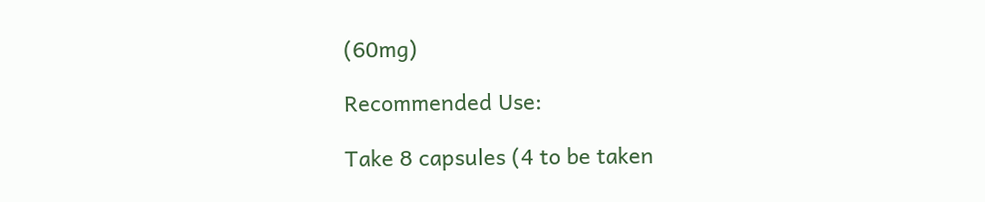(60mg)

Recommended Use:

Take 8 capsules (4 to be taken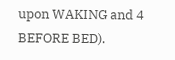upon WAKING and 4 BEFORE BED).